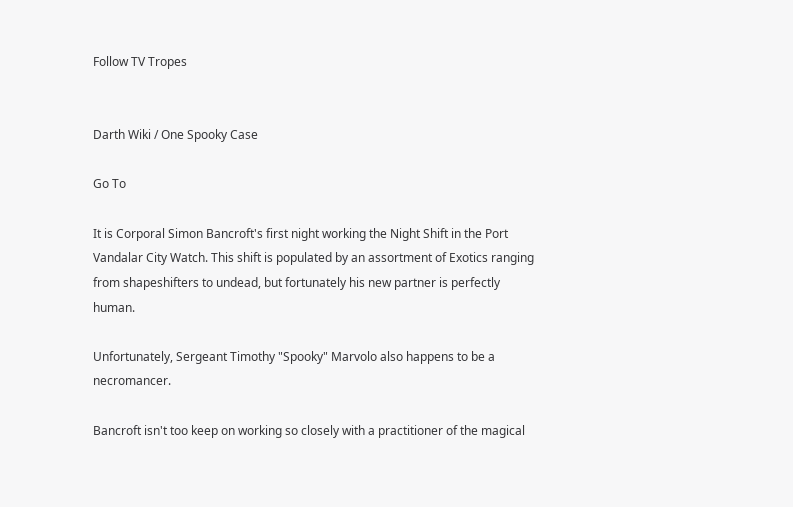Follow TV Tropes


Darth Wiki / One Spooky Case

Go To

It is Corporal Simon Bancroft's first night working the Night Shift in the Port Vandalar City Watch. This shift is populated by an assortment of Exotics ranging from shapeshifters to undead, but fortunately his new partner is perfectly human.

Unfortunately, Sergeant Timothy "Spooky" Marvolo also happens to be a necromancer.

Bancroft isn't too keep on working so closely with a practitioner of the magical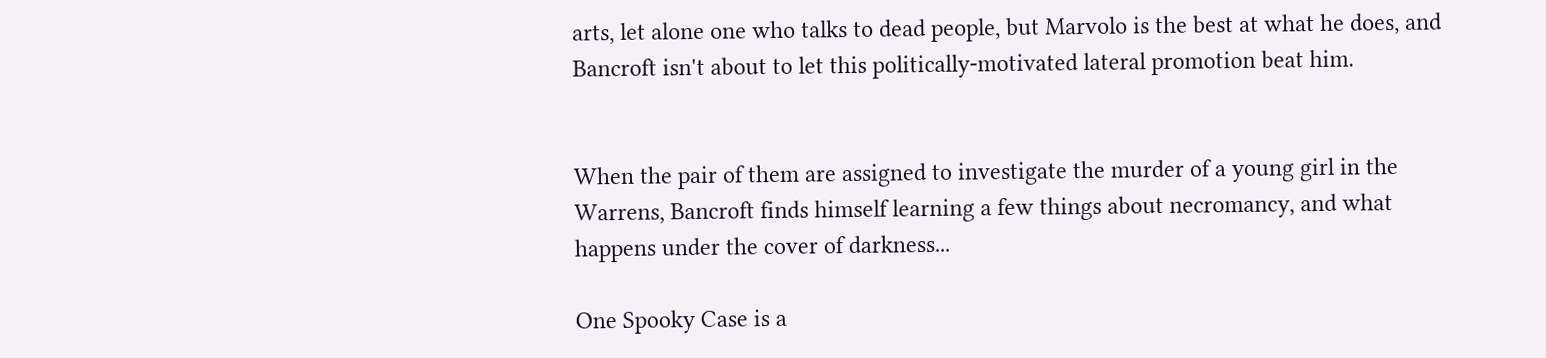arts, let alone one who talks to dead people, but Marvolo is the best at what he does, and Bancroft isn't about to let this politically-motivated lateral promotion beat him.


When the pair of them are assigned to investigate the murder of a young girl in the Warrens, Bancroft finds himself learning a few things about necromancy, and what happens under the cover of darkness...

One Spooky Case is a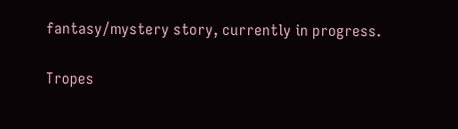fantasy/mystery story, currently in progress.

Tropes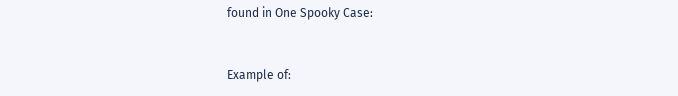found in One Spooky Case:


Example of: